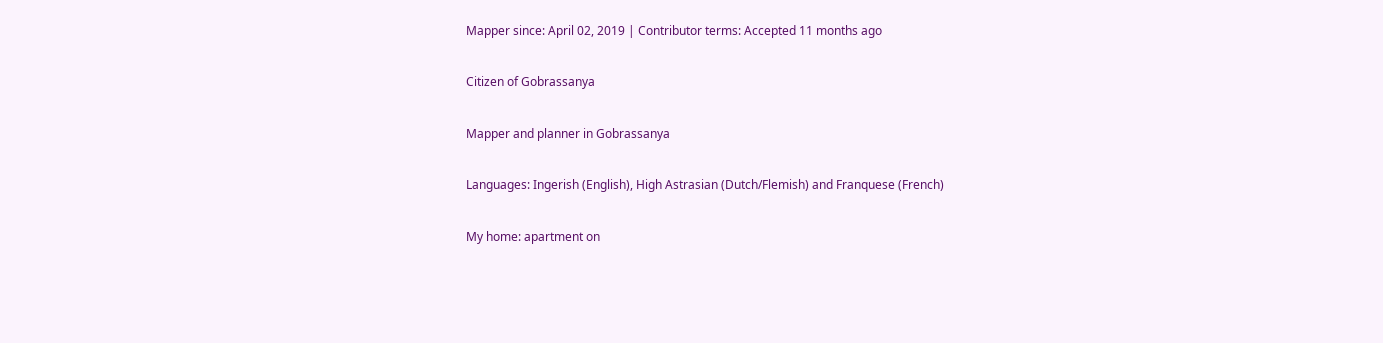Mapper since: April 02, 2019 | Contributor terms: Accepted 11 months ago

Citizen of Gobrassanya

Mapper and planner in Gobrassanya

Languages: Ingerish (English), High Astrasian (Dutch/Flemish) and Franquese (French)

My home: apartment on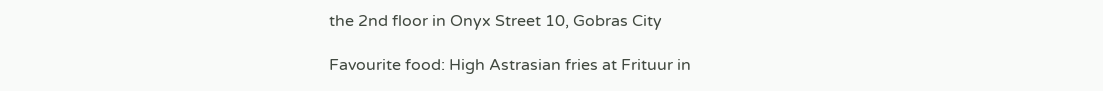the 2nd floor in Onyx Street 10, Gobras City

Favourite food: High Astrasian fries at Frituur in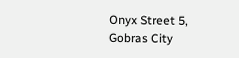Onyx Street 5, Gobras City